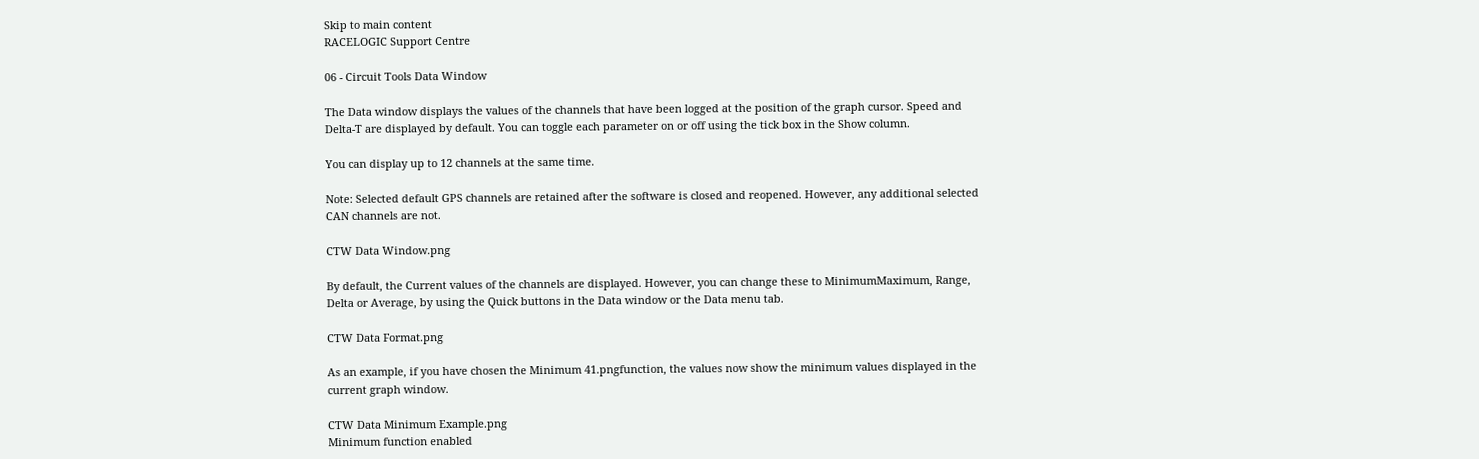Skip to main content
RACELOGIC Support Centre

06 - Circuit Tools Data Window

The Data window displays the values of the channels that have been logged at the position of the graph cursor. Speed and Delta-T are displayed by default. You can toggle each parameter on or off using the tick box in the Show column.

You can display up to 12 channels at the same time.

Note: Selected default GPS channels are retained after the software is closed and reopened. However, any additional selected CAN channels are not.

CTW Data Window.png

By default, the Current values of the channels are displayed. However, you can change these to MinimumMaximum, Range, Delta or Average, by using the Quick buttons in the Data window or the Data menu tab.

CTW Data Format.png

As an example, if you have chosen the Minimum 41.pngfunction, the values now show the minimum values displayed in the current graph window.

CTW Data Minimum Example.png
Minimum function enabled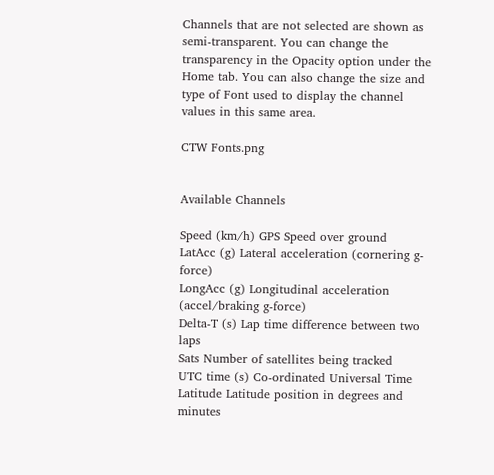Channels that are not selected are shown as semi-transparent. You can change the transparency in the Opacity option under the Home tab. You can also change the size and type of Font used to display the channel values in this same area.

CTW Fonts.png


Available Channels

Speed (km/h) GPS Speed over ground
LatAcc (g) Lateral acceleration (cornering g-force)
LongAcc (g) Longitudinal acceleration (accel/braking g-force)
Delta-T (s) Lap time difference between two laps
Sats Number of satellites being tracked
UTC time (s) Co-ordinated Universal Time
Latitude Latitude position in degrees and minutes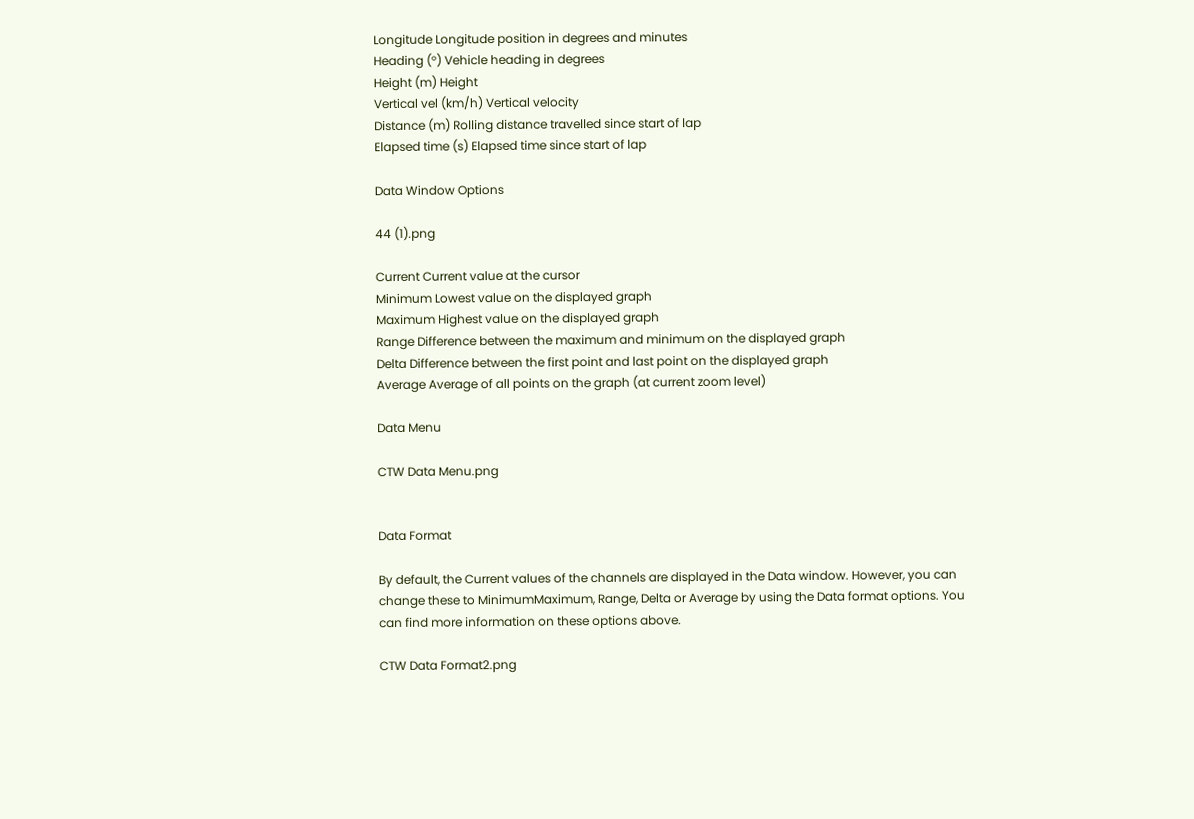Longitude Longitude position in degrees and minutes
Heading (°) Vehicle heading in degrees
Height (m) Height
Vertical vel (km/h) Vertical velocity
Distance (m) Rolling distance travelled since start of lap
Elapsed time (s) Elapsed time since start of lap

Data Window Options

44 (1).png

Current Current value at the cursor
Minimum Lowest value on the displayed graph
Maximum Highest value on the displayed graph
Range Difference between the maximum and minimum on the displayed graph
Delta Difference between the first point and last point on the displayed graph
Average Average of all points on the graph (at current zoom level)

Data Menu

CTW Data Menu.png


Data Format

By default, the Current values of the channels are displayed in the Data window. However, you can change these to MinimumMaximum, Range, Delta or Average by using the Data format options. You can find more information on these options above.

CTW Data Format2.png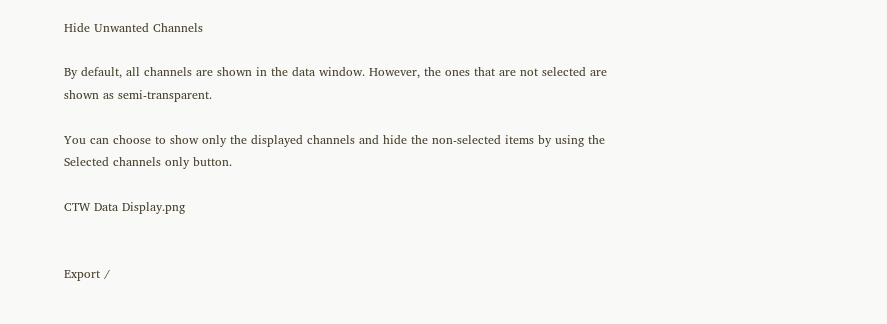Hide Unwanted Channels

By default, all channels are shown in the data window. However, the ones that are not selected are shown as semi-transparent.

You can choose to show only the displayed channels and hide the non-selected items by using the Selected channels only button.

CTW Data Display.png


Export /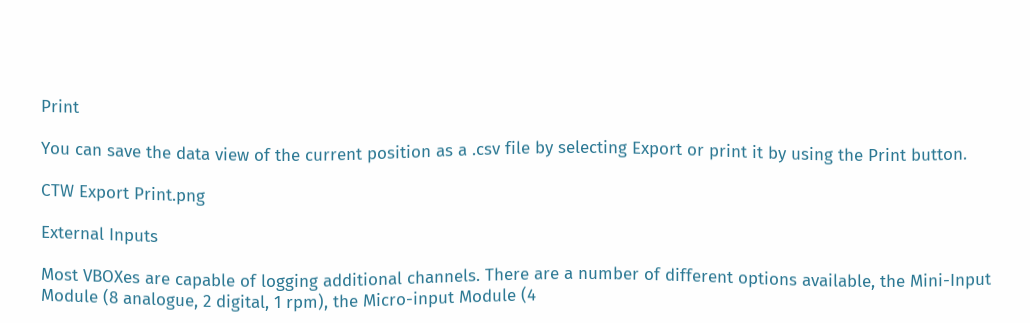Print

You can save the data view of the current position as a .csv file by selecting Export or print it by using the Print button.

CTW Export Print.png

External Inputs

Most VBOXes are capable of logging additional channels. There are a number of different options available, the Mini-Input Module (8 analogue, 2 digital, 1 rpm), the Micro-input Module (4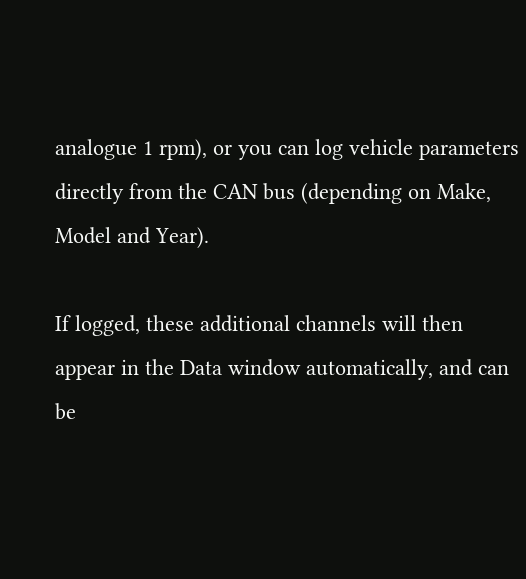analogue 1 rpm), or you can log vehicle parameters directly from the CAN bus (depending on Make, Model and Year).

If logged, these additional channels will then appear in the Data window automatically, and can be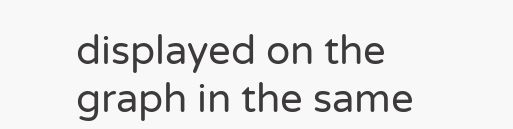displayed on the graph in the same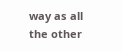way as all the other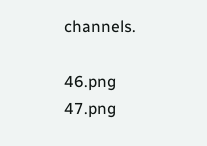channels.

46.png 47.png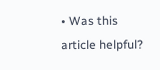• Was this article helpful?